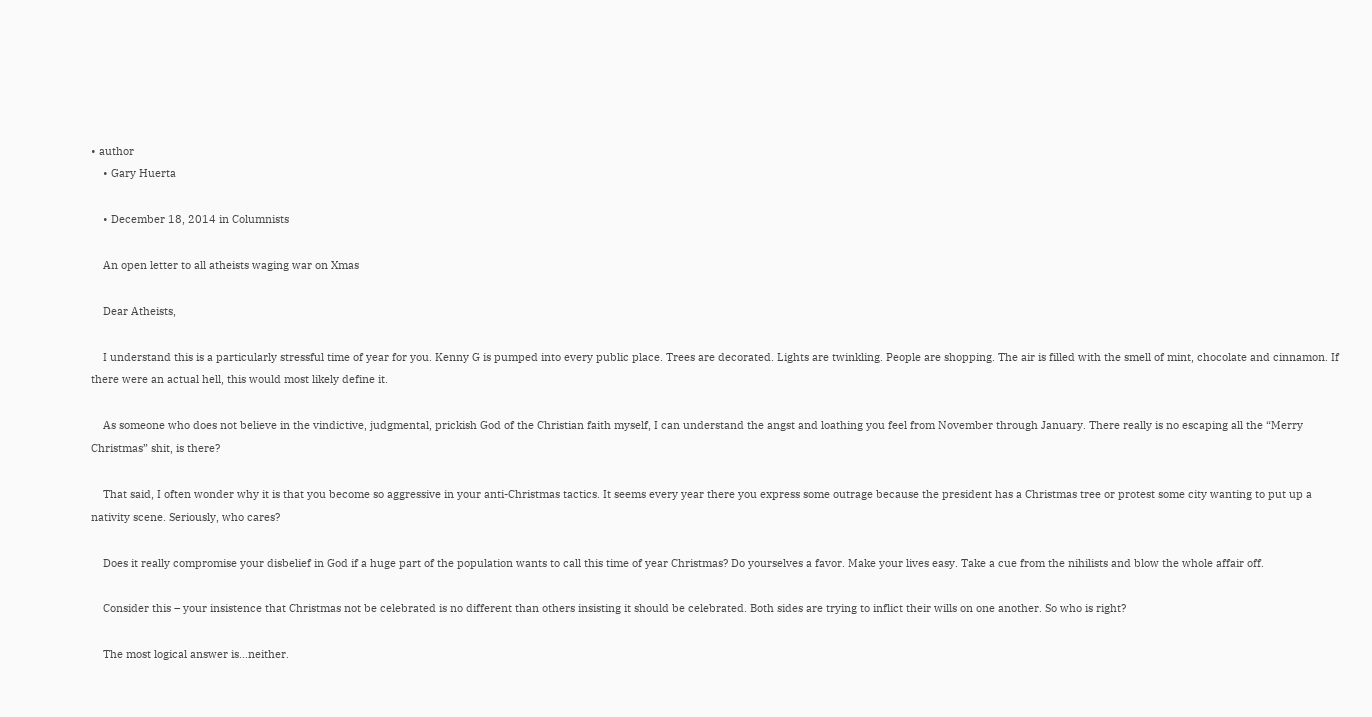• author
    • Gary Huerta

    • December 18, 2014 in Columnists

    An open letter to all atheists waging war on Xmas

    Dear Atheists,

    I understand this is a particularly stressful time of year for you. Kenny G is pumped into every public place. Trees are decorated. Lights are twinkling. People are shopping. The air is filled with the smell of mint, chocolate and cinnamon. If there were an actual hell, this would most likely define it.

    As someone who does not believe in the vindictive, judgmental, prickish God of the Christian faith myself, I can understand the angst and loathing you feel from November through January. There really is no escaping all the “Merry Christmas” shit, is there?

    That said, I often wonder why it is that you become so aggressive in your anti-Christmas tactics. It seems every year there you express some outrage because the president has a Christmas tree or protest some city wanting to put up a nativity scene. Seriously, who cares?

    Does it really compromise your disbelief in God if a huge part of the population wants to call this time of year Christmas? Do yourselves a favor. Make your lives easy. Take a cue from the nihilists and blow the whole affair off.

    Consider this – your insistence that Christmas not be celebrated is no different than others insisting it should be celebrated. Both sides are trying to inflict their wills on one another. So who is right?

    The most logical answer is…neither.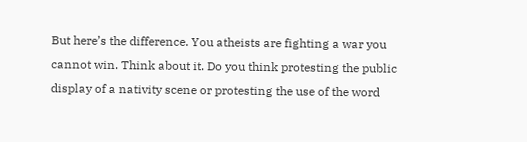But here’s the difference. You atheists are fighting a war you cannot win. Think about it. Do you think protesting the public display of a nativity scene or protesting the use of the word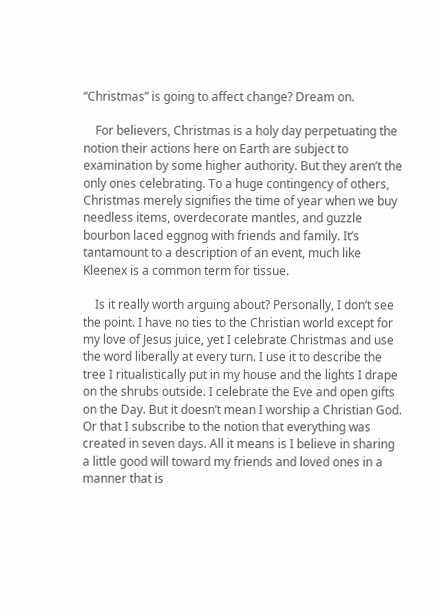“Christmas” is going to affect change? Dream on.

    For believers, Christmas is a holy day perpetuating the notion their actions here on Earth are subject to examination by some higher authority. But they aren’t the only ones celebrating. To a huge contingency of others, Christmas merely signifies the time of year when we buy needless items, overdecorate mantles, and guzzle bourbon laced eggnog with friends and family. It’s tantamount to a description of an event, much like Kleenex is a common term for tissue.

    Is it really worth arguing about? Personally, I don’t see the point. I have no ties to the Christian world except for my love of Jesus juice, yet I celebrate Christmas and use the word liberally at every turn. I use it to describe the tree I ritualistically put in my house and the lights I drape on the shrubs outside. I celebrate the Eve and open gifts on the Day. But it doesn’t mean I worship a Christian God. Or that I subscribe to the notion that everything was created in seven days. All it means is I believe in sharing a little good will toward my friends and loved ones in a manner that is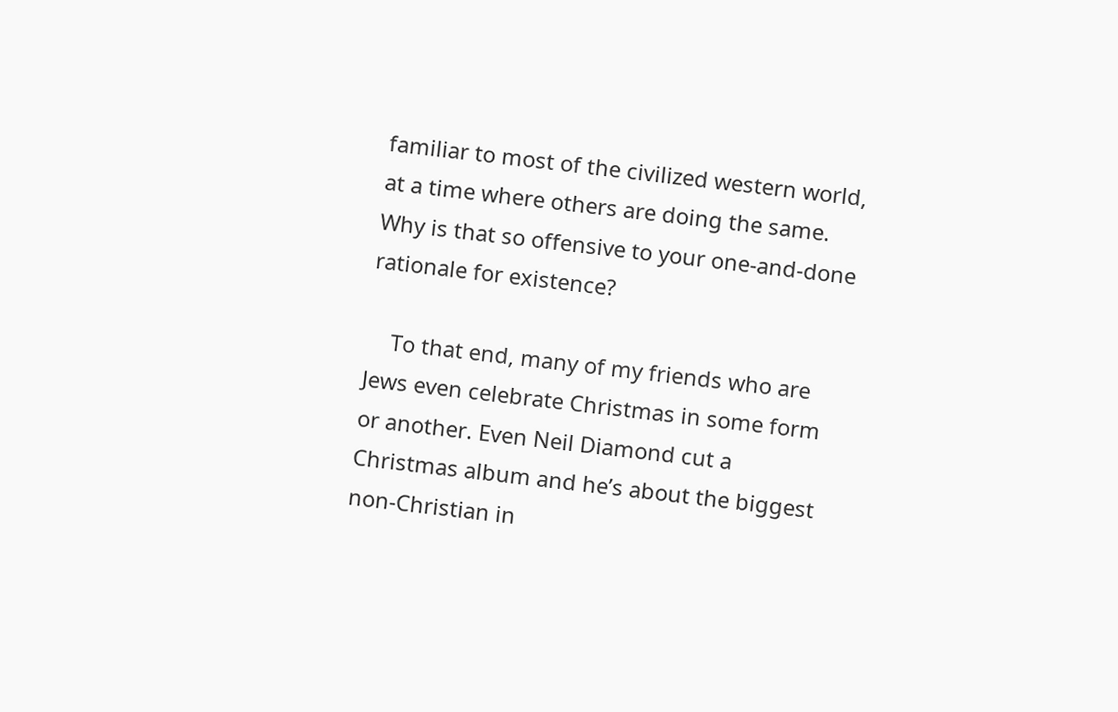familiar to most of the civilized western world, at a time where others are doing the same. Why is that so offensive to your one-and-done rationale for existence?

    To that end, many of my friends who are Jews even celebrate Christmas in some form or another. Even Neil Diamond cut a Christmas album and he’s about the biggest non-Christian in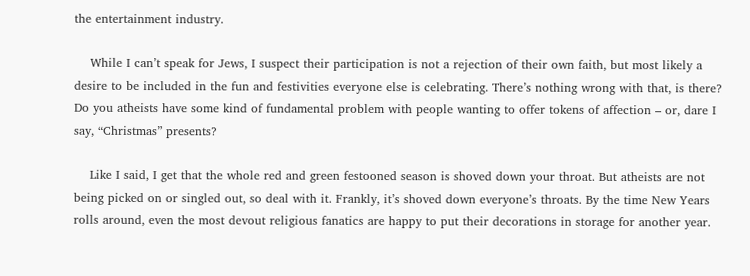the entertainment industry.

    While I can’t speak for Jews, I suspect their participation is not a rejection of their own faith, but most likely a desire to be included in the fun and festivities everyone else is celebrating. There’s nothing wrong with that, is there? Do you atheists have some kind of fundamental problem with people wanting to offer tokens of affection – or, dare I say, “Christmas” presents?

    Like I said, I get that the whole red and green festooned season is shoved down your throat. But atheists are not being picked on or singled out, so deal with it. Frankly, it’s shoved down everyone’s throats. By the time New Years rolls around, even the most devout religious fanatics are happy to put their decorations in storage for another year.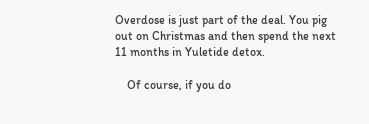Overdose is just part of the deal. You pig out on Christmas and then spend the next 11 months in Yuletide detox.

    Of course, if you do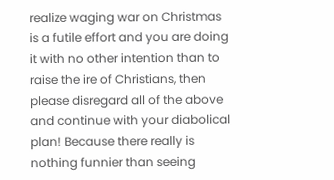realize waging war on Christmas is a futile effort and you are doing it with no other intention than to raise the ire of Christians, then please disregard all of the above and continue with your diabolical plan! Because there really is nothing funnier than seeing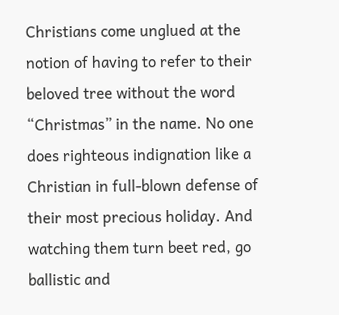Christians come unglued at the notion of having to refer to their beloved tree without the word “Christmas” in the name. No one does righteous indignation like a Christian in full-blown defense of their most precious holiday. And watching them turn beet red, go ballistic and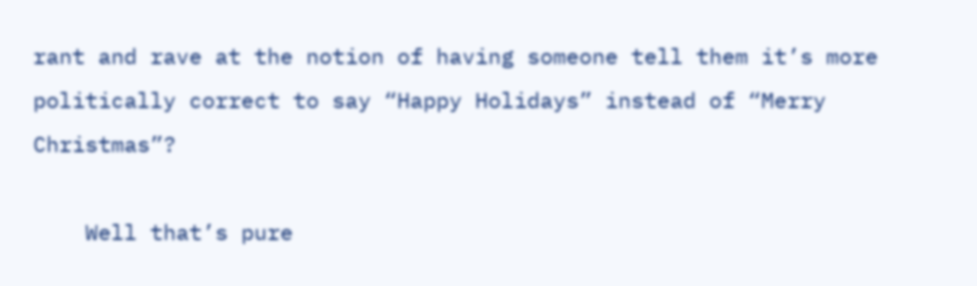rant and rave at the notion of having someone tell them it’s more politically correct to say “Happy Holidays” instead of “Merry Christmas”?

    Well that’s pure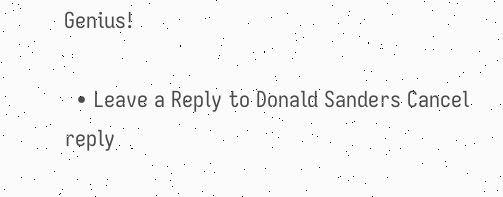Genius!

  • Leave a Reply to Donald Sanders Cancel reply